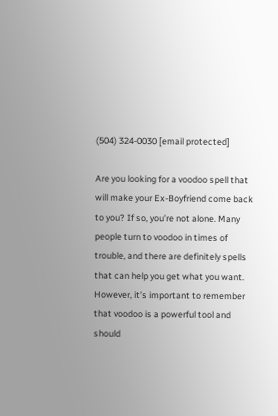(504) 324-0030 [email protected]

Are you looking for a voodoo spell that will make your Ex-Boyfriend come back to you? If so, you’re not alone. Many people turn to voodoo in times of trouble, and there are definitely spells that can help you get what you want. However, it’s important to remember that voodoo is a powerful tool and should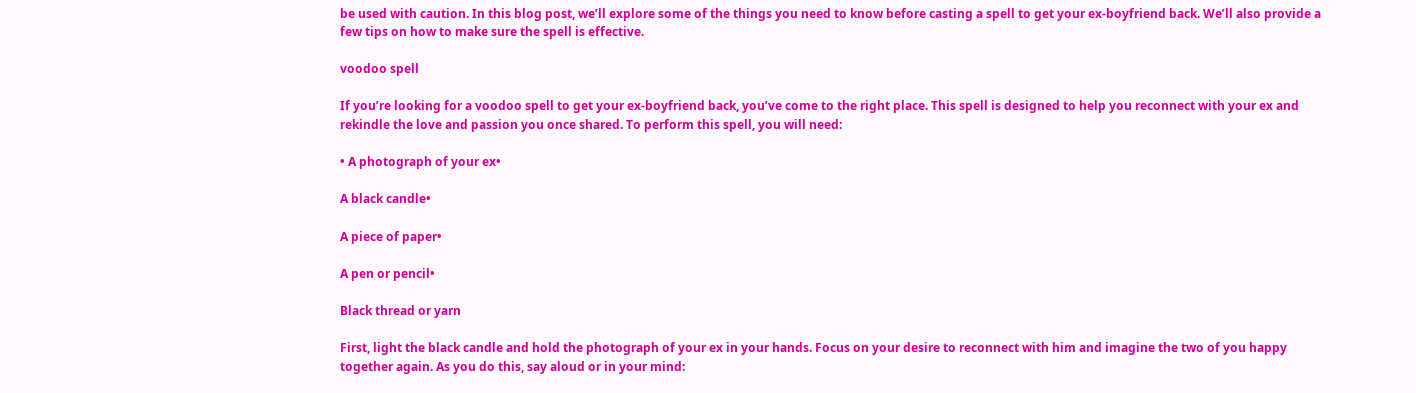be used with caution. In this blog post, we’ll explore some of the things you need to know before casting a spell to get your ex-boyfriend back. We’ll also provide a few tips on how to make sure the spell is effective.

voodoo spell

If you’re looking for a voodoo spell to get your ex-boyfriend back, you’ve come to the right place. This spell is designed to help you reconnect with your ex and rekindle the love and passion you once shared. To perform this spell, you will need:

• A photograph of your ex•

A black candle•

A piece of paper•

A pen or pencil•

Black thread or yarn

First, light the black candle and hold the photograph of your ex in your hands. Focus on your desire to reconnect with him and imagine the two of you happy together again. As you do this, say aloud or in your mind: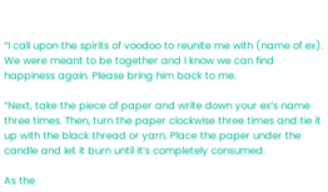“I call upon the spirits of voodoo to reunite me with (name of ex). We were meant to be together and I know we can find happiness again. Please bring him back to me.

“Next, take the piece of paper and write down your ex’s name three times. Then, turn the paper clockwise three times and tie it up with the black thread or yarn. Place the paper under the candle and let it burn until it’s completely consumed.

As the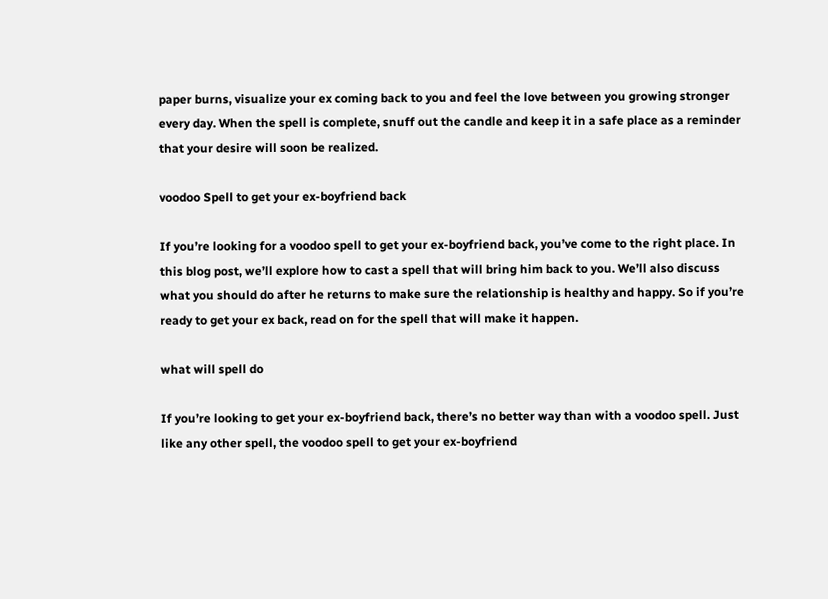paper burns, visualize your ex coming back to you and feel the love between you growing stronger every day. When the spell is complete, snuff out the candle and keep it in a safe place as a reminder that your desire will soon be realized.

voodoo Spell to get your ex-boyfriend back

If you’re looking for a voodoo spell to get your ex-boyfriend back, you’ve come to the right place. In this blog post, we’ll explore how to cast a spell that will bring him back to you. We’ll also discuss what you should do after he returns to make sure the relationship is healthy and happy. So if you’re ready to get your ex back, read on for the spell that will make it happen.

what will spell do

If you’re looking to get your ex-boyfriend back, there’s no better way than with a voodoo spell. Just like any other spell, the voodoo spell to get your ex-boyfriend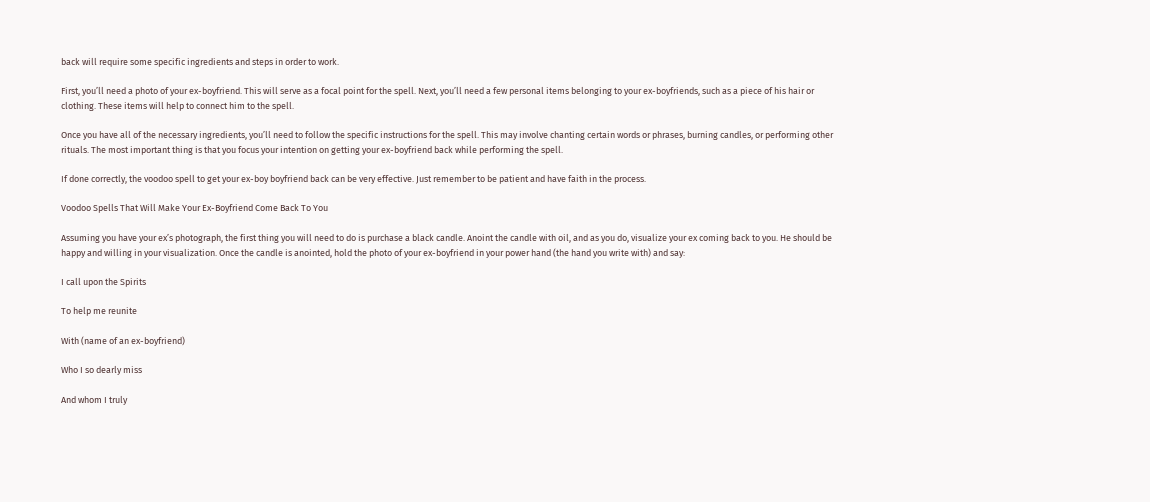back will require some specific ingredients and steps in order to work.

First, you’ll need a photo of your ex-boyfriend. This will serve as a focal point for the spell. Next, you’ll need a few personal items belonging to your ex-boyfriends, such as a piece of his hair or clothing. These items will help to connect him to the spell.

Once you have all of the necessary ingredients, you’ll need to follow the specific instructions for the spell. This may involve chanting certain words or phrases, burning candles, or performing other rituals. The most important thing is that you focus your intention on getting your ex-boyfriend back while performing the spell.

If done correctly, the voodoo spell to get your ex-boy boyfriend back can be very effective. Just remember to be patient and have faith in the process.

Voodoo Spells That Will Make Your Ex-Boyfriend Come Back To You

Assuming you have your ex’s photograph, the first thing you will need to do is purchase a black candle. Anoint the candle with oil, and as you do, visualize your ex coming back to you. He should be happy and willing in your visualization. Once the candle is anointed, hold the photo of your ex-boyfriend in your power hand (the hand you write with) and say:

I call upon the Spirits

To help me reunite

With (name of an ex-boyfriend)

Who I so dearly miss

And whom I truly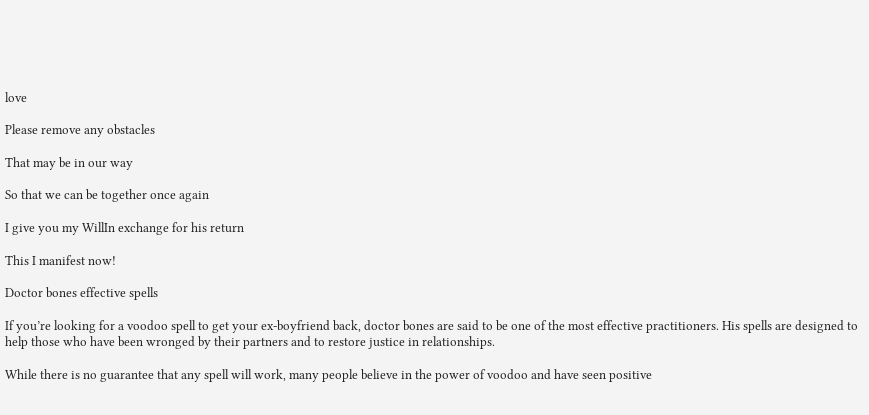love

Please remove any obstacles

That may be in our way

So that we can be together once again

I give you my WillIn exchange for his return

This I manifest now!

Doctor bones effective spells

If you’re looking for a voodoo spell to get your ex-boyfriend back, doctor bones are said to be one of the most effective practitioners. His spells are designed to help those who have been wronged by their partners and to restore justice in relationships.

While there is no guarantee that any spell will work, many people believe in the power of voodoo and have seen positive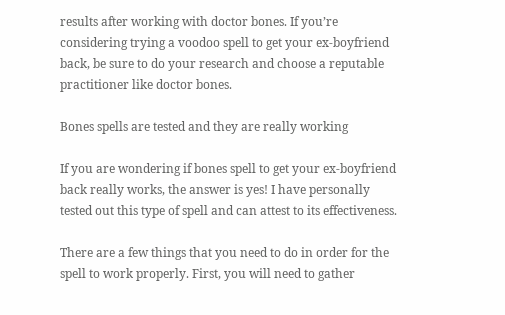results after working with doctor bones. If you’re considering trying a voodoo spell to get your ex-boyfriend back, be sure to do your research and choose a reputable practitioner like doctor bones.

Bones spells are tested and they are really working

If you are wondering if bones spell to get your ex-boyfriend back really works, the answer is yes! I have personally tested out this type of spell and can attest to its effectiveness.

There are a few things that you need to do in order for the spell to work properly. First, you will need to gather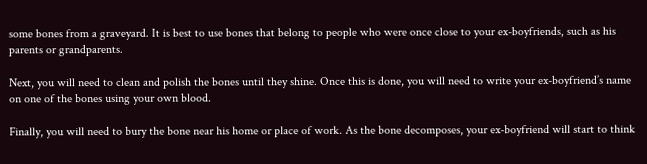some bones from a graveyard. It is best to use bones that belong to people who were once close to your ex-boyfriends, such as his parents or grandparents.

Next, you will need to clean and polish the bones until they shine. Once this is done, you will need to write your ex-boyfriend’s name on one of the bones using your own blood.

Finally, you will need to bury the bone near his home or place of work. As the bone decomposes, your ex-boyfriend will start to think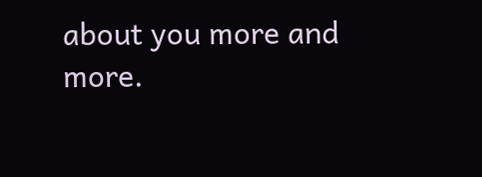about you more and more.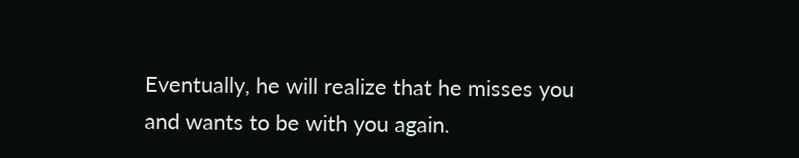Eventually, he will realize that he misses you and wants to be with you again.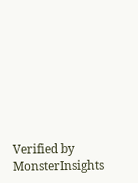Verified by MonsterInsights